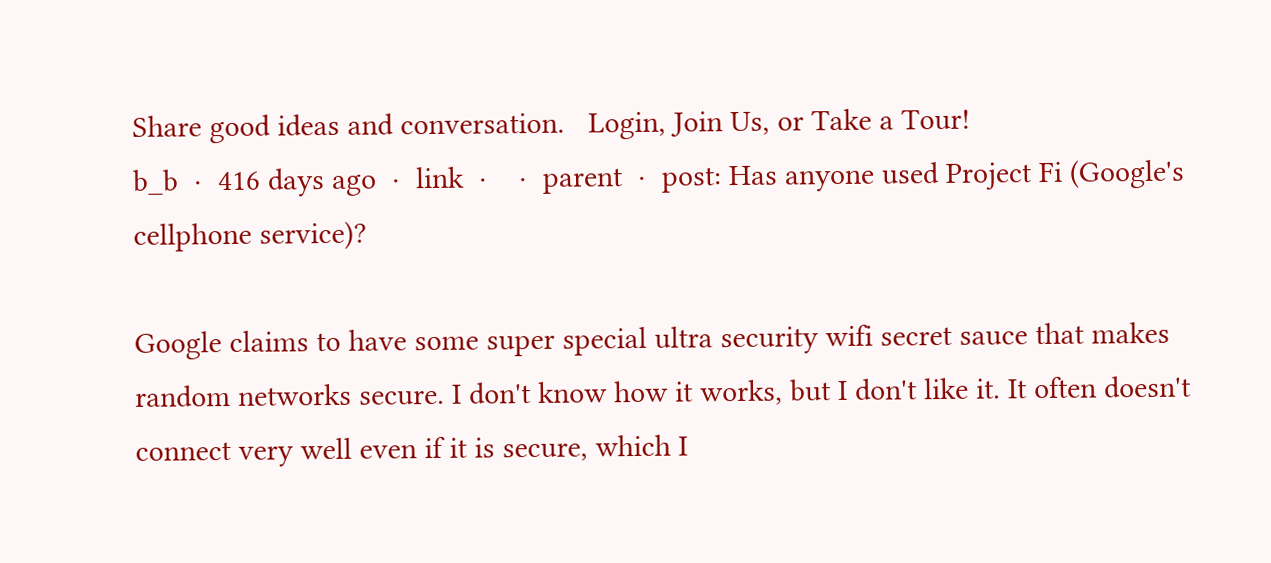Share good ideas and conversation.   Login, Join Us, or Take a Tour!
b_b  ·  416 days ago  ·  link  ·    ·  parent  ·  post: Has anyone used Project Fi (Google's cellphone service)?

Google claims to have some super special ultra security wifi secret sauce that makes random networks secure. I don't know how it works, but I don't like it. It often doesn't connect very well even if it is secure, which I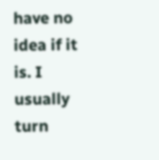have no idea if it is. I usually turn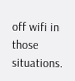off wifi in those situations.